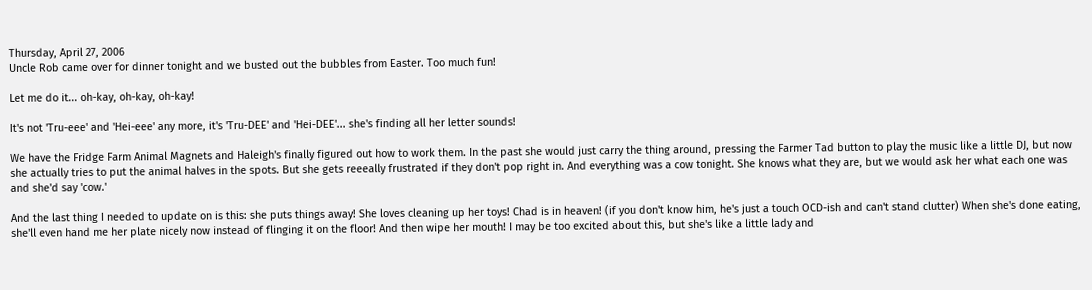Thursday, April 27, 2006
Uncle Rob came over for dinner tonight and we busted out the bubbles from Easter. Too much fun!

Let me do it... oh-kay, oh-kay, oh-kay!

It's not 'Tru-eee' and 'Hei-eee' any more, it's 'Tru-DEE' and 'Hei-DEE'... she's finding all her letter sounds!

We have the Fridge Farm Animal Magnets and Haleigh's finally figured out how to work them. In the past she would just carry the thing around, pressing the Farmer Tad button to play the music like a little DJ, but now she actually tries to put the animal halves in the spots. But she gets reeeally frustrated if they don't pop right in. And everything was a cow tonight. She knows what they are, but we would ask her what each one was and she'd say 'cow.'

And the last thing I needed to update on is this: she puts things away! She loves cleaning up her toys! Chad is in heaven! (if you don't know him, he's just a touch OCD-ish and can't stand clutter) When she's done eating, she'll even hand me her plate nicely now instead of flinging it on the floor! And then wipe her mouth! I may be too excited about this, but she's like a little lady and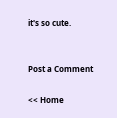it's so cute.


Post a Comment

<< Home